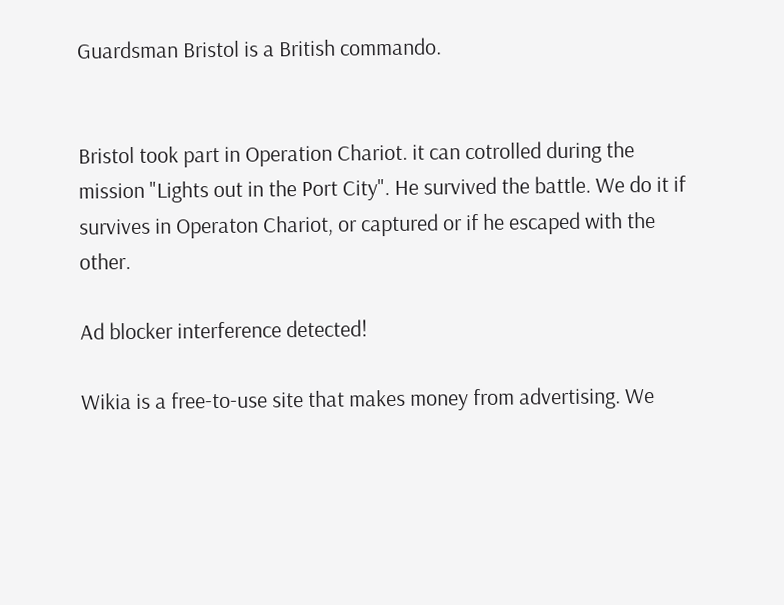Guardsman Bristol is a British commando.


Bristol took part in Operation Chariot. it can cotrolled during the mission "Lights out in the Port City". He survived the battle. We do it if survives in Operaton Chariot, or captured or if he escaped with the other.

Ad blocker interference detected!

Wikia is a free-to-use site that makes money from advertising. We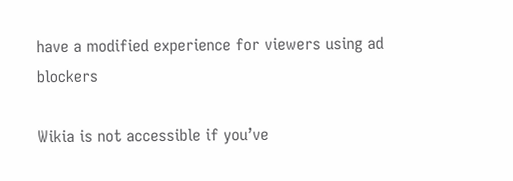have a modified experience for viewers using ad blockers

Wikia is not accessible if you’ve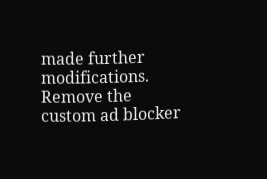made further modifications. Remove the custom ad blocker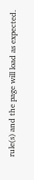rule(s) and the page will load as expected.